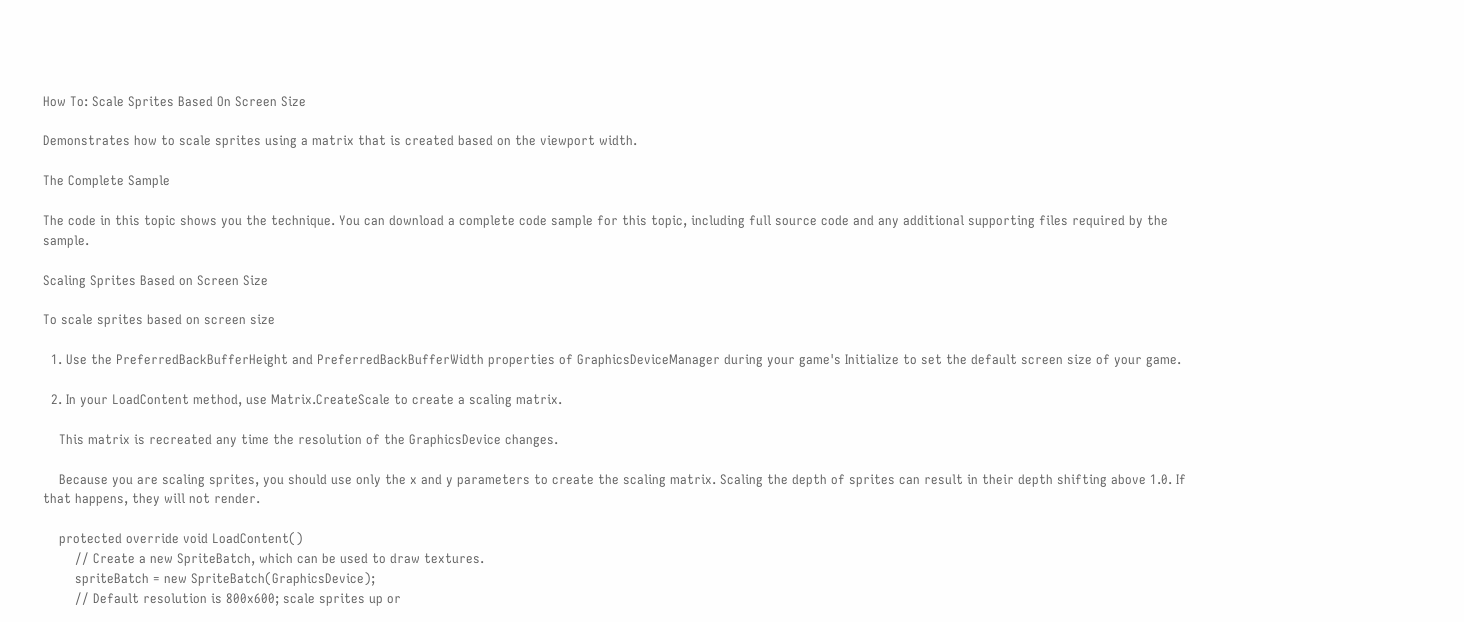How To: Scale Sprites Based On Screen Size

Demonstrates how to scale sprites using a matrix that is created based on the viewport width.

The Complete Sample

The code in this topic shows you the technique. You can download a complete code sample for this topic, including full source code and any additional supporting files required by the sample.

Scaling Sprites Based on Screen Size

To scale sprites based on screen size

  1. Use the PreferredBackBufferHeight and PreferredBackBufferWidth properties of GraphicsDeviceManager during your game's Initialize to set the default screen size of your game.

  2. In your LoadContent method, use Matrix.CreateScale to create a scaling matrix.

    This matrix is recreated any time the resolution of the GraphicsDevice changes.

    Because you are scaling sprites, you should use only the x and y parameters to create the scaling matrix. Scaling the depth of sprites can result in their depth shifting above 1.0. If that happens, they will not render.

    protected override void LoadContent()
        // Create a new SpriteBatch, which can be used to draw textures.
        spriteBatch = new SpriteBatch(GraphicsDevice);
        // Default resolution is 800x600; scale sprites up or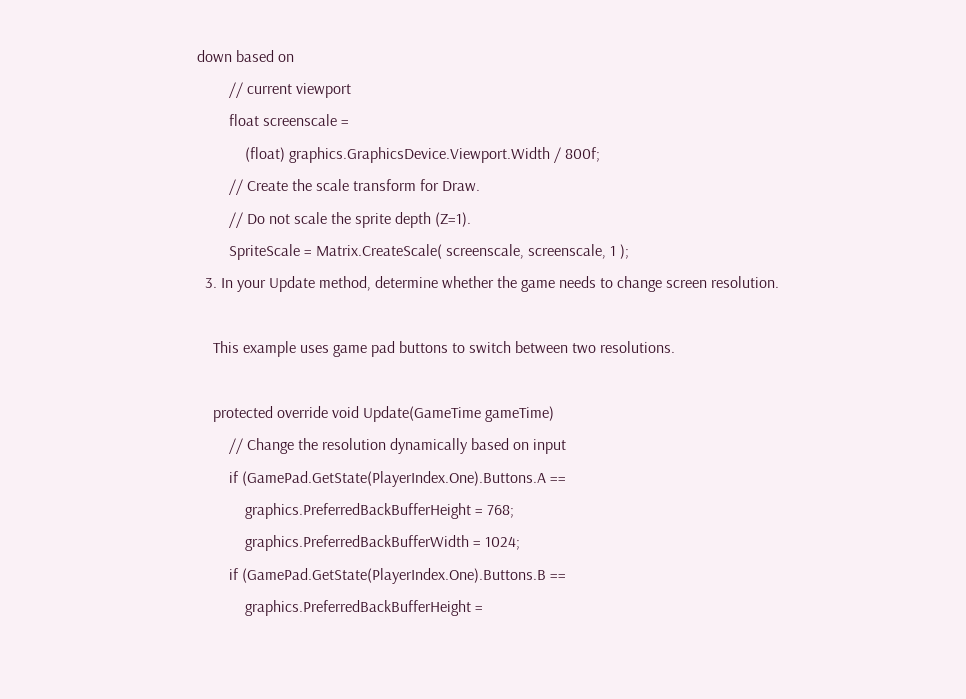down based on
        // current viewport
        float screenscale =
            (float) graphics.GraphicsDevice.Viewport.Width / 800f;
        // Create the scale transform for Draw.
        // Do not scale the sprite depth (Z=1).
        SpriteScale = Matrix.CreateScale( screenscale, screenscale, 1 );
  3. In your Update method, determine whether the game needs to change screen resolution.

    This example uses game pad buttons to switch between two resolutions.

    protected override void Update(GameTime gameTime)
        // Change the resolution dynamically based on input
        if (GamePad.GetState(PlayerIndex.One).Buttons.A ==
            graphics.PreferredBackBufferHeight = 768;
            graphics.PreferredBackBufferWidth = 1024;
        if (GamePad.GetState(PlayerIndex.One).Buttons.B ==
            graphics.PreferredBackBufferHeight =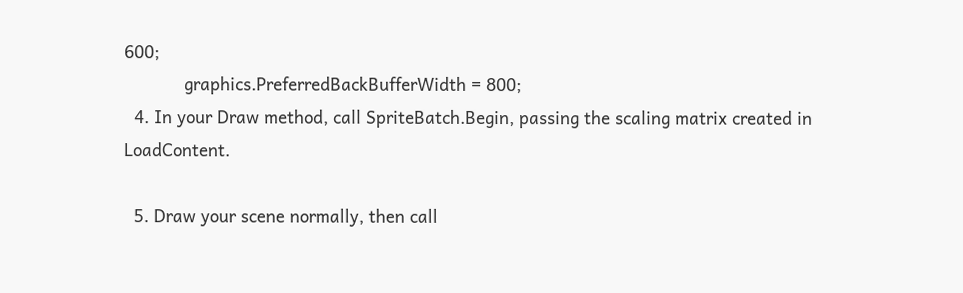600;
            graphics.PreferredBackBufferWidth = 800;
  4. In your Draw method, call SpriteBatch.Begin, passing the scaling matrix created in LoadContent.

  5. Draw your scene normally, then call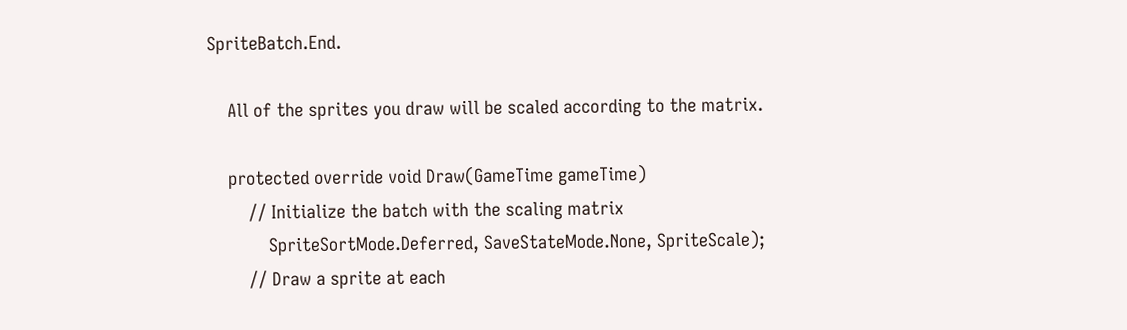SpriteBatch.End.

    All of the sprites you draw will be scaled according to the matrix.

    protected override void Draw(GameTime gameTime)
        // Initialize the batch with the scaling matrix
            SpriteSortMode.Deferred, SaveStateMode.None, SpriteScale);
        // Draw a sprite at each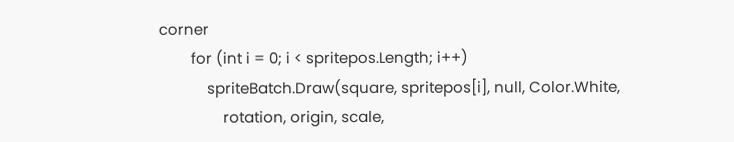corner
        for (int i = 0; i < spritepos.Length; i++)
            spriteBatch.Draw(square, spritepos[i], null, Color.White,
                rotation, origin, scale,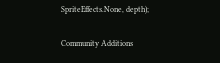SpriteEffects.None, depth);

Community Additions